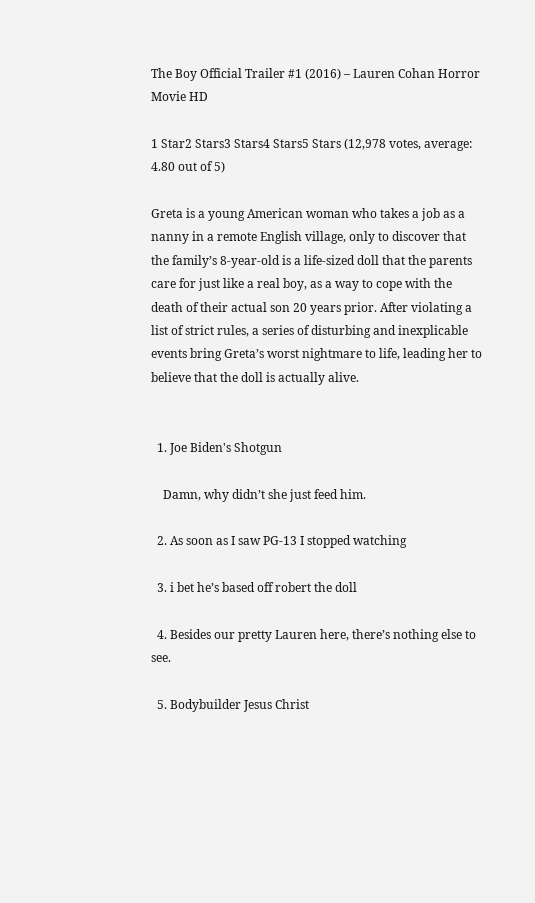The Boy Official Trailer #1 (2016) – Lauren Cohan Horror Movie HD

1 Star2 Stars3 Stars4 Stars5 Stars (12,978 votes, average: 4.80 out of 5)

Greta is a young American woman who takes a job as a nanny in a remote English village, only to discover that the family’s 8-year-old is a life-sized doll that the parents care for just like a real boy, as a way to cope with the death of their actual son 20 years prior. After violating a list of strict rules, a series of disturbing and inexplicable events bring Greta’s worst nightmare to life, leading her to believe that the doll is actually alive.


  1. Joe Biden's Shotgun

    Damn, why didn’t she just feed him.

  2. As soon as I saw PG-13 I stopped watching

  3. i bet he’s based off robert the doll

  4. Besides our pretty Lauren here, there’s nothing else to see.

  5. Bodybuilder Jesus Christ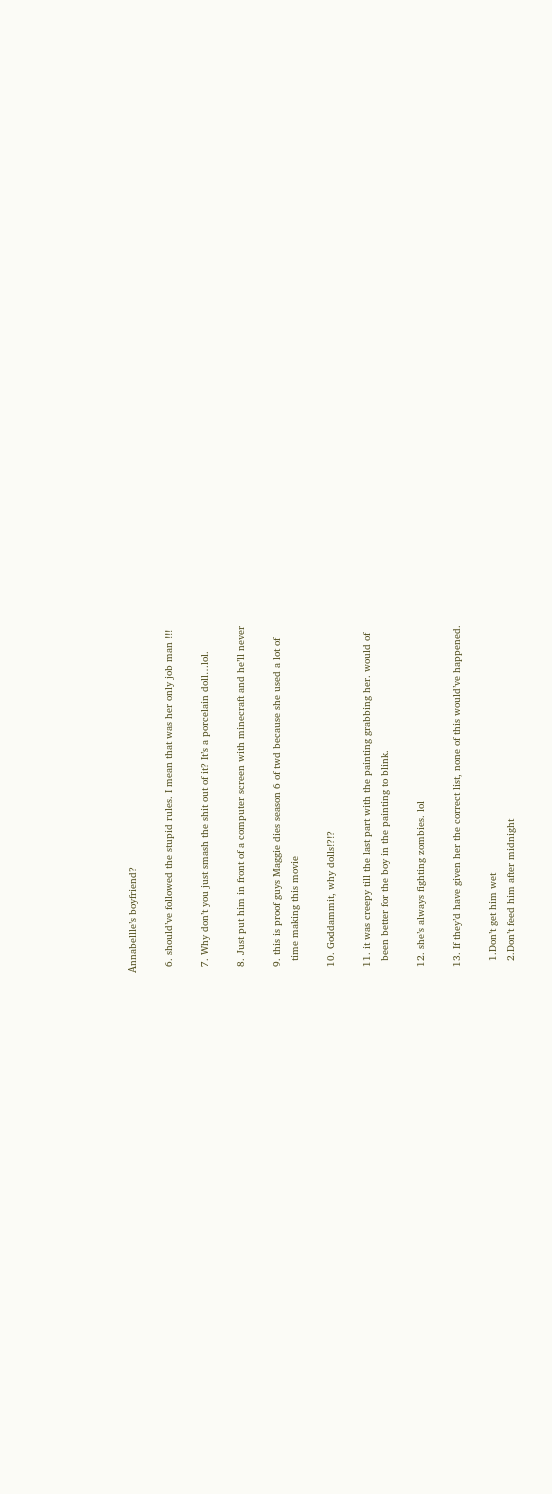Αnnabellle’s boyfriend?

  6. should’ve followed the stupid rules. I mean that was her only job man !!!

  7. Why don’t you just smash the shit out of it? It’s a porcelain doll…lol.

  8. Just put him in front of a computer screen with minecraft and he’ll never

  9. this is proof guys Maggie dies season 6 of twd because she used a lot of
    time making this movie

  10. Goddammit, why dolls!?!?

  11. it was creepy till the last part with the painting grabbing her. would of
    been better for the boy in the painting to blink.

  12. she’s always fighting zombies. lol

  13. If they’d have given her the correct list, none of this would’ve happened.

    1.Don’t get him wet
    2.Don’t feed him after midnight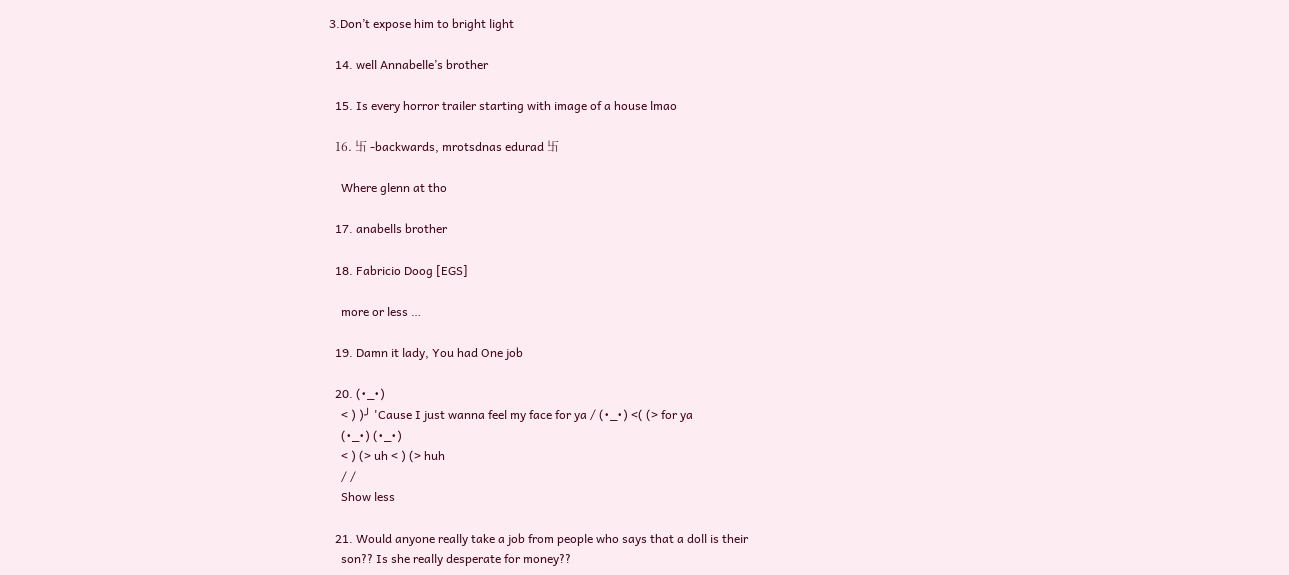3.Don’t expose him to bright light

  14. well Annabelle’s brother

  15. Is every horror trailer starting with image of a house lmao

  16. 卐 -backwards, mrotsdnas edurad 卐

    Where glenn at tho

  17. anabells brother

  18. Fabricio Doog [EGS]

    more or less …

  19. Damn it lady, You had One job

  20. (•_•)
    < ) )╯ 'Cause I just wanna feel my face for ya / (•_•) <( (> for ya
    (•_•) (•_•)
    < ) (> uh < ) (> huh
    / /
    Show less

  21. Would anyone really take a job from people who says that a doll is their
    son?? Is she really desperate for money??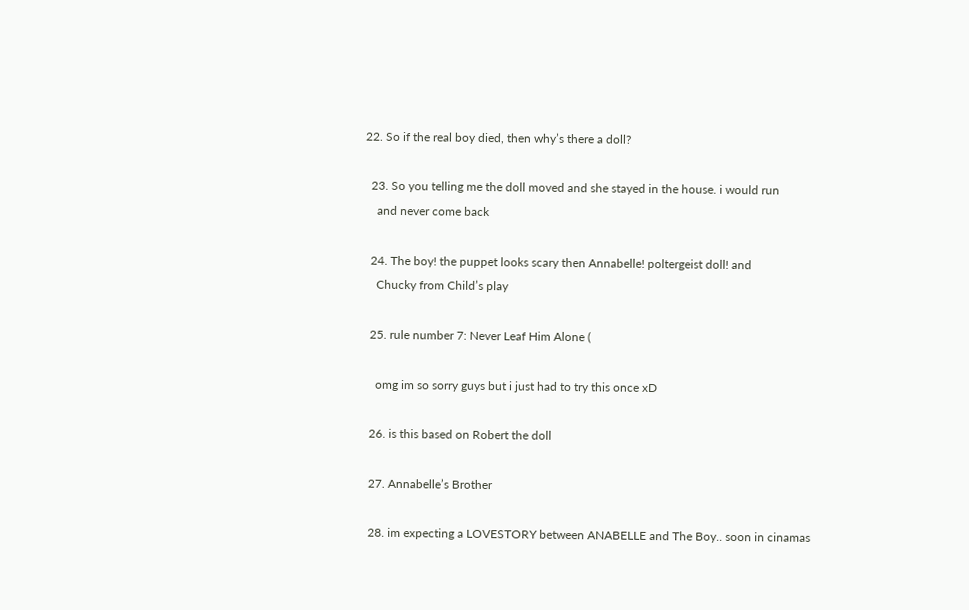22. So if the real boy died, then why’s there a doll?

  23. So you telling me the doll moved and she stayed in the house. i would run
    and never come back

  24. The boy! the puppet looks scary then Annabelle! poltergeist doll! and
    Chucky from Child’s play

  25. rule number 7: Never Leaf Him Alone (

    omg im so sorry guys but i just had to try this once xD

  26. is this based on Robert the doll

  27. Annabelle’s Brother

  28. im expecting a LOVESTORY between ANABELLE and The Boy.. soon in cinamas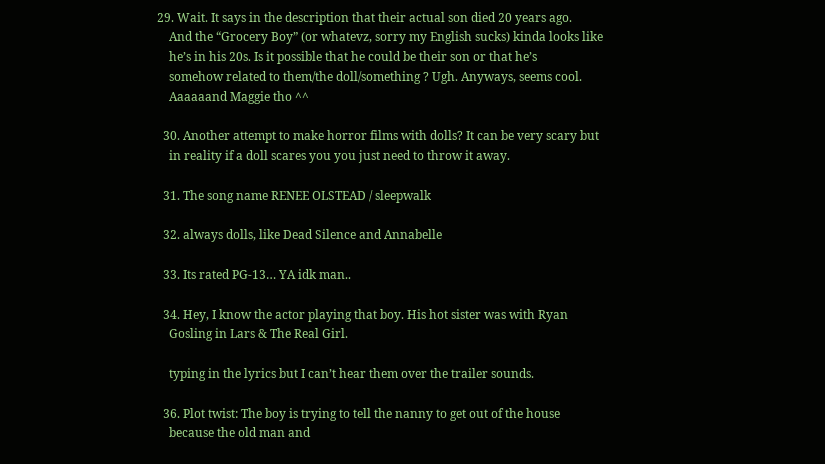29. Wait. It says in the description that their actual son died 20 years ago.
    And the “Grocery Boy” (or whatevz, sorry my English sucks) kinda looks like
    he’s in his 20s. Is it possible that he could be their son or that he’s
    somehow related to them/the doll/something ? Ugh. Anyways, seems cool.
    Aaaaaand Maggie tho ^^

  30. Another attempt to make horror films with dolls? It can be very scary but
    in reality if a doll scares you you just need to throw it away.

  31. The song name RENEE OLSTEAD / sleepwalk

  32. always dolls, like Dead Silence and Annabelle

  33. Its rated PG-13… YA idk man..

  34. Hey, I know the actor playing that boy. His hot sister was with Ryan
    Gosling in Lars & The Real Girl.

    typing in the lyrics but I can’t hear them over the trailer sounds.

  36. Plot twist: The boy is trying to tell the nanny to get out of the house
    because the old man and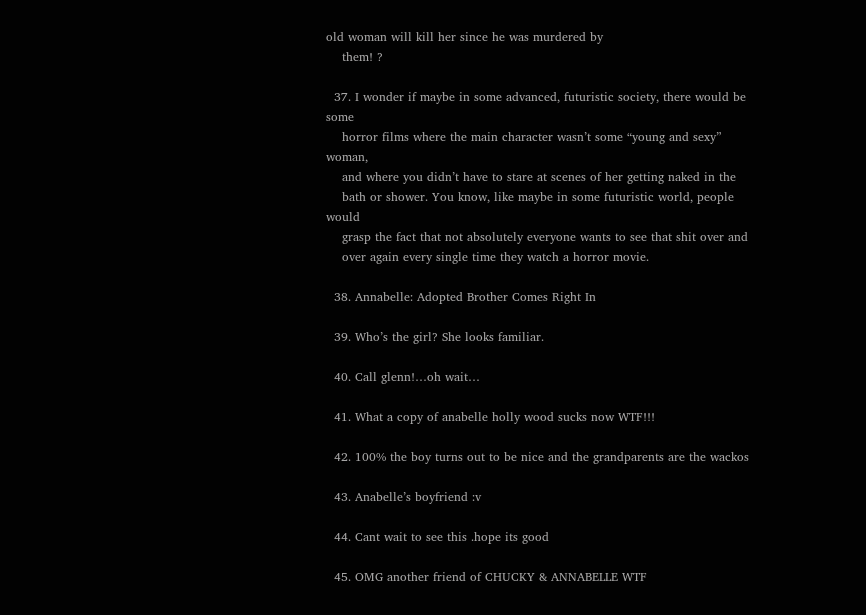old woman will kill her since he was murdered by
    them! ?

  37. I wonder if maybe in some advanced, futuristic society, there would be some
    horror films where the main character wasn’t some “young and sexy” woman,
    and where you didn’t have to stare at scenes of her getting naked in the
    bath or shower. You know, like maybe in some futuristic world, people would
    grasp the fact that not absolutely everyone wants to see that shit over and
    over again every single time they watch a horror movie.

  38. Annabelle: Adopted Brother Comes Right In

  39. Who’s the girl? She looks familiar.

  40. Call glenn!…oh wait…

  41. What a copy of anabelle holly wood sucks now WTF!!!

  42. 100% the boy turns out to be nice and the grandparents are the wackos

  43. Anabelle’s boyfriend :v

  44. Cant wait to see this .hope its good

  45. OMG another friend of CHUCKY & ANNABELLE WTF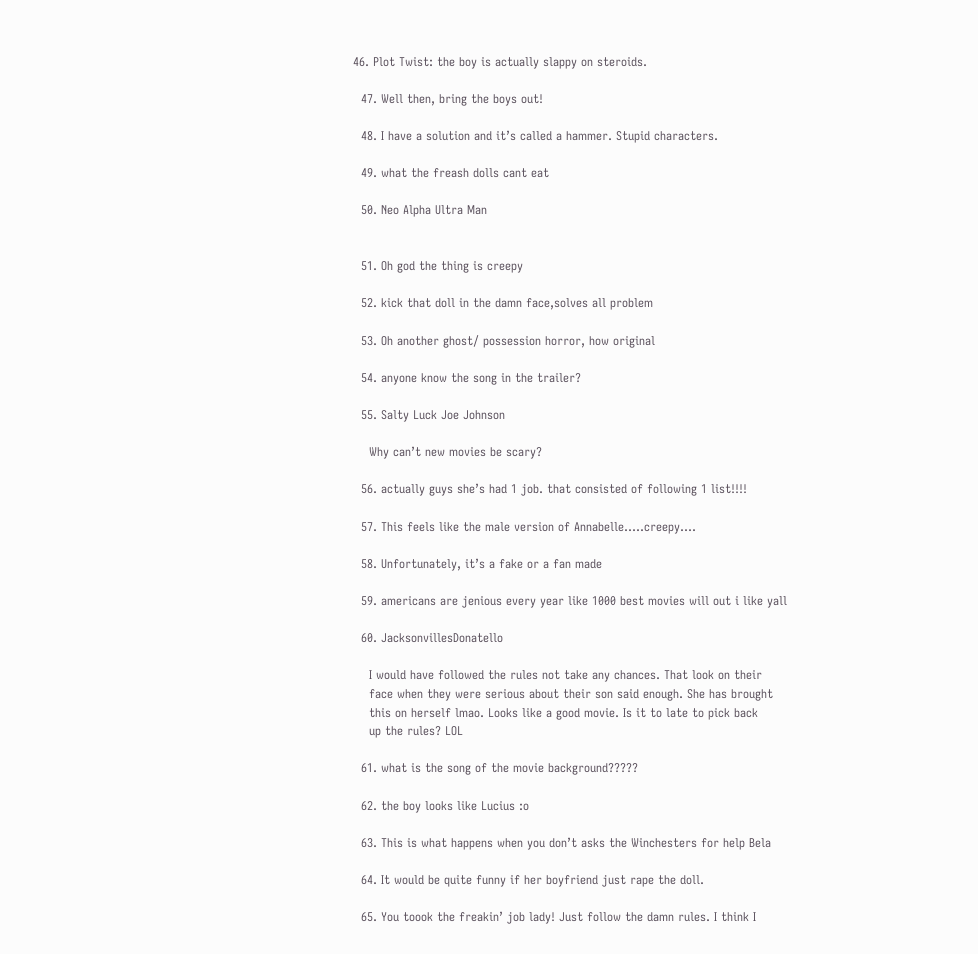46. Plot Twist: the boy is actually slappy on steroids.

  47. Well then, bring the boys out!

  48. I have a solution and it’s called a hammer. Stupid characters.

  49. what the freash dolls cant eat

  50. Neo Alpha Ultra Man


  51. Oh god the thing is creepy

  52. kick that doll in the damn face,solves all problem

  53. Oh another ghost/ possession horror, how original

  54. anyone know the song in the trailer?

  55. Salty Luck Joe Johnson

    Why can’t new movies be scary?

  56. actually guys she’s had 1 job. that consisted of following 1 list!!!!

  57. This feels like the male version of Annabelle…..creepy….

  58. Unfortunately, it’s a fake or a fan made

  59. americans are jenious every year like 1000 best movies will out i like yall

  60. JacksonvillesDonatello

    I would have followed the rules not take any chances. That look on their
    face when they were serious about their son said enough. She has brought
    this on herself lmao. Looks like a good movie. Is it to late to pick back
    up the rules? LOL

  61. what is the song of the movie background?????

  62. the boy looks like Lucius :o

  63. This is what happens when you don’t asks the Winchesters for help Bela

  64. It would be quite funny if her boyfriend just rape the doll.

  65. You toook the freakin’ job lady! Just follow the damn rules. I think I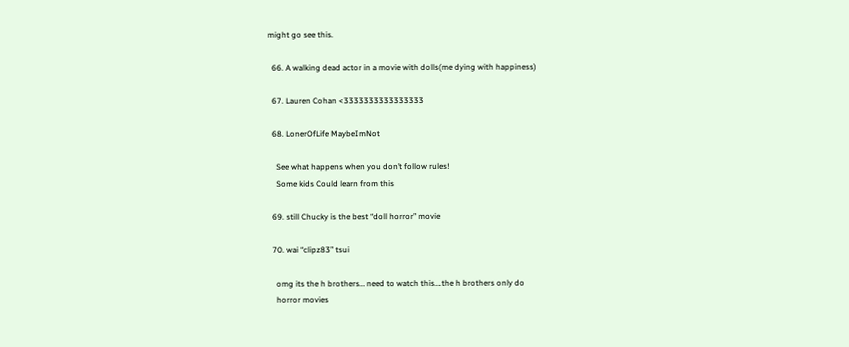might go see this.

  66. A walking dead actor in a movie with dolls(me dying with happiness)

  67. Lauren Cohan <3333333333333333

  68. LonerOfLife MaybeImNot

    See what happens when you don’t follow rules!
    Some kids Could learn from this

  69. still Chucky is the best “doll horror” movie

  70. wai “clipz83” tsui

    omg its the h brothers… need to watch this….the h brothers only do
    horror movies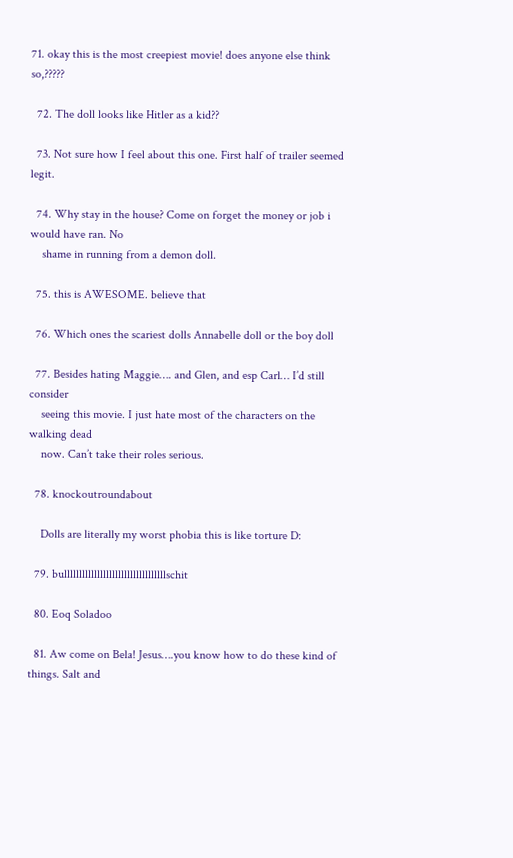71. okay this is the most creepiest movie! does anyone else think so,?????

  72. The doll looks like Hitler as a kid??

  73. Not sure how I feel about this one. First half of trailer seemed legit.

  74. Why stay in the house? Come on forget the money or job i would have ran. No
    shame in running from a demon doll.

  75. this is AWESOME. believe that

  76. Which ones the scariest dolls Annabelle doll or the boy doll

  77. Besides hating Maggie…. and Glen, and esp Carl… I’d still consider
    seeing this movie. I just hate most of the characters on the walking dead
    now. Can’t take their roles serious.

  78. knockoutroundabout

    Dolls are literally my worst phobia this is like torture D:

  79. bullllllllllllllllllllllllllllllllllschit

  80. Eoq Soladoo

  81. Aw come on Bela! Jesus….you know how to do these kind of things. Salt and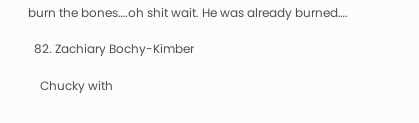burn the bones….oh shit wait. He was already burned….

  82. Zachiary Bochy-Kimber

    Chucky with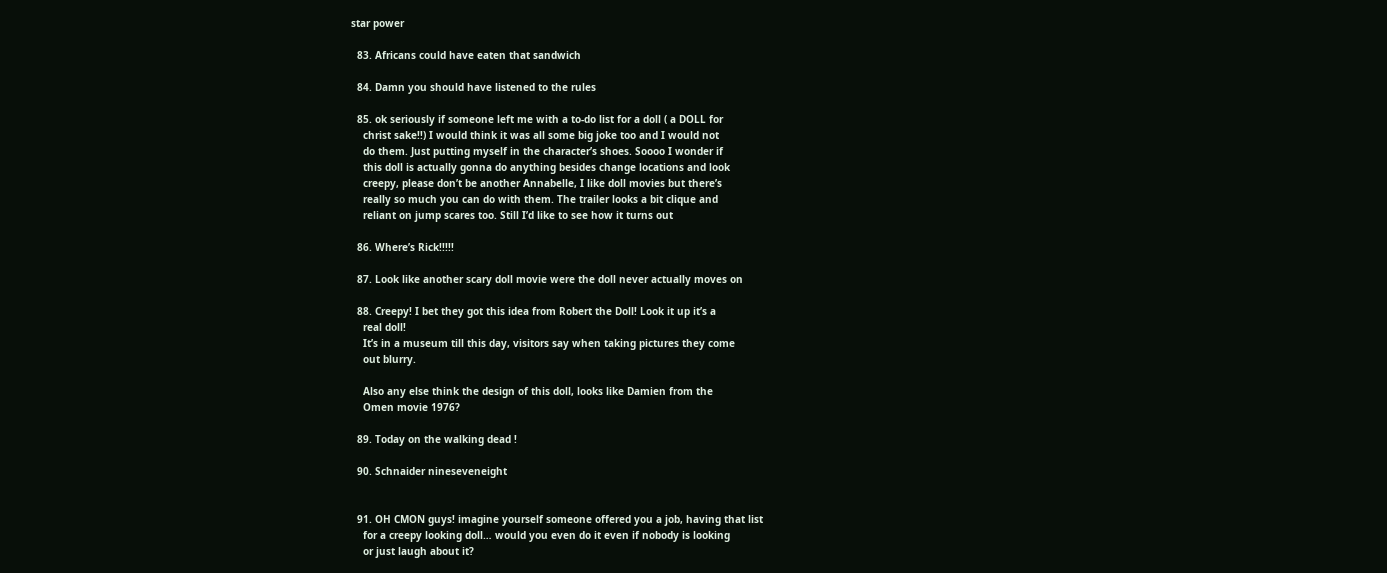star power

  83. Africans could have eaten that sandwich

  84. Damn you should have listened to the rules

  85. ok seriously if someone left me with a to-do list for a doll ( a DOLL for
    christ sake!!) I would think it was all some big joke too and I would not
    do them. Just putting myself in the character’s shoes. Soooo I wonder if
    this doll is actually gonna do anything besides change locations and look
    creepy, please don’t be another Annabelle, I like doll movies but there’s
    really so much you can do with them. The trailer looks a bit clique and
    reliant on jump scares too. Still I’d like to see how it turns out

  86. Where’s Rick!!!!!

  87. Look like another scary doll movie were the doll never actually moves on

  88. Creepy! I bet they got this idea from Robert the Doll! Look it up it’s a
    real doll!
    It’s in a museum till this day, visitors say when taking pictures they come
    out blurry.

    Also any else think the design of this doll, looks like Damien from the
    Omen movie 1976?

  89. Today on the walking dead !

  90. Schnaider nineseveneight


  91. OH CMON guys! imagine yourself someone offered you a job, having that list
    for a creepy looking doll… would you even do it even if nobody is looking
    or just laugh about it?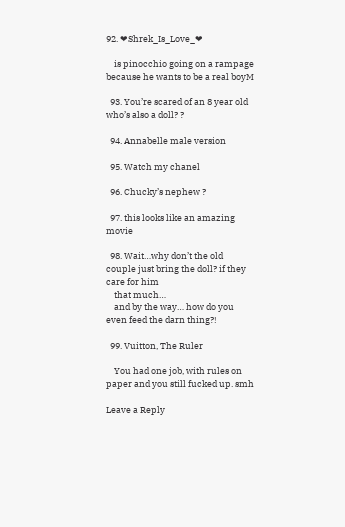92. ❤Shrek_Is_Love_❤

    is pinocchio going on a rampage because he wants to be a real boyM

  93. You’re scared of an 8 year old who’s also a doll? ?

  94. Annabelle male version

  95. Watch my chanel

  96. Chucky’s nephew ?

  97. this looks like an amazing movie

  98. Wait…why don’t the old couple just bring the doll? if they care for him
    that much…
    and by the way… how do you even feed the darn thing?!

  99. Vuitton, The Ruler

    You had one job, with rules on paper and you still fucked up. smh

Leave a Reply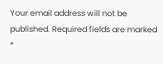Your email address will not be published. Required fields are marked *